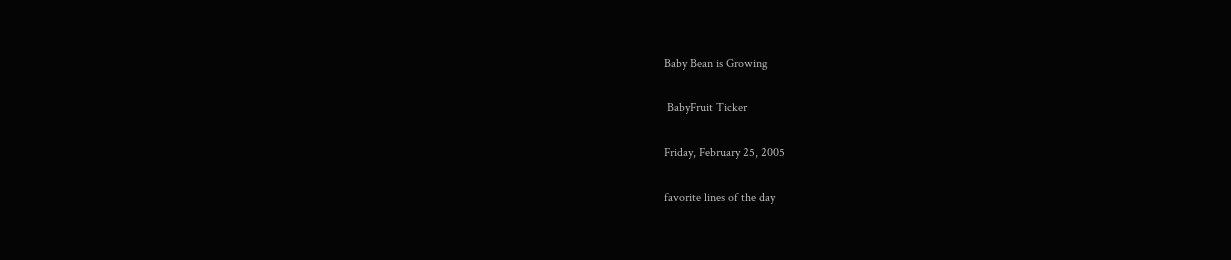Baby Bean is Growing

 BabyFruit Ticker

Friday, February 25, 2005

favorite lines of the day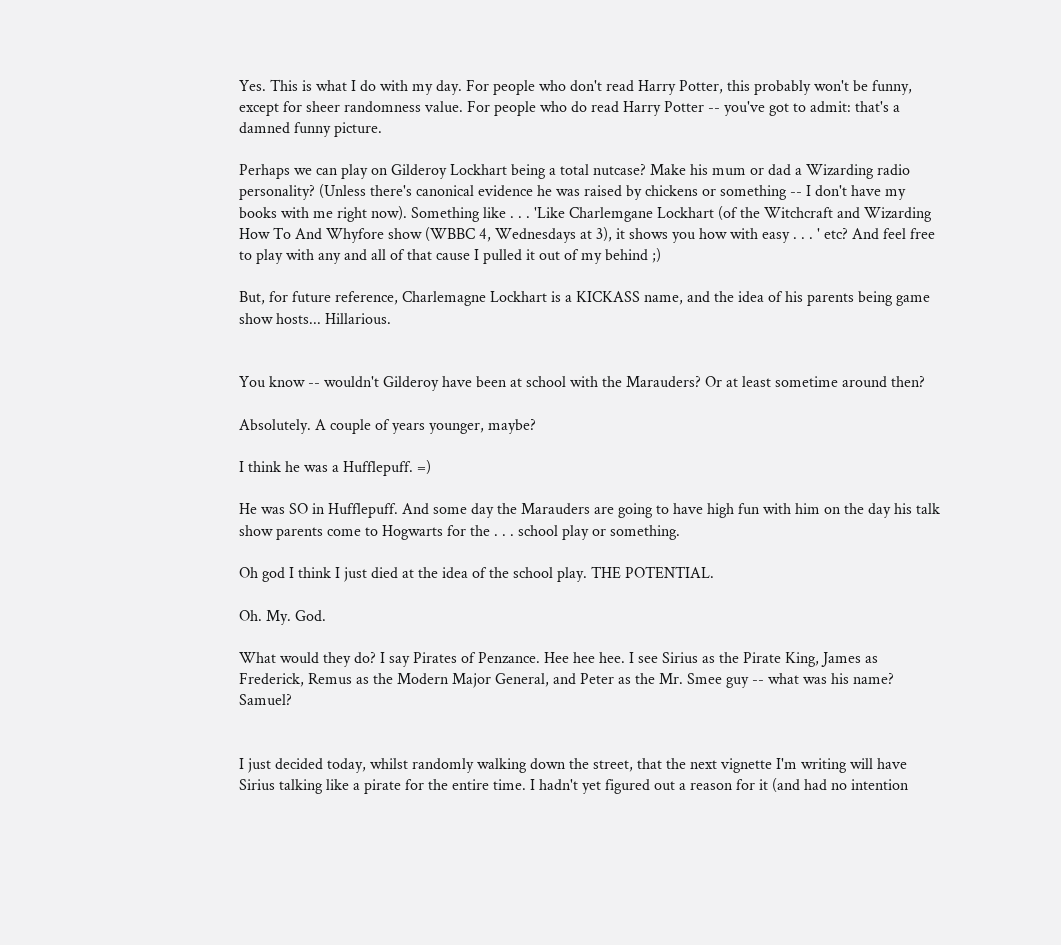Yes. This is what I do with my day. For people who don't read Harry Potter, this probably won't be funny, except for sheer randomness value. For people who do read Harry Potter -- you've got to admit: that's a damned funny picture.

Perhaps we can play on Gilderoy Lockhart being a total nutcase? Make his mum or dad a Wizarding radio personality? (Unless there's canonical evidence he was raised by chickens or something -- I don't have my books with me right now). Something like . . . 'Like Charlemgane Lockhart (of the Witchcraft and Wizarding How To And Whyfore show (WBBC 4, Wednesdays at 3), it shows you how with easy . . . ' etc? And feel free to play with any and all of that cause I pulled it out of my behind ;)

But, for future reference, Charlemagne Lockhart is a KICKASS name, and the idea of his parents being game show hosts... Hillarious.


You know -- wouldn't Gilderoy have been at school with the Marauders? Or at least sometime around then?

Absolutely. A couple of years younger, maybe?

I think he was a Hufflepuff. =)

He was SO in Hufflepuff. And some day the Marauders are going to have high fun with him on the day his talk show parents come to Hogwarts for the . . . school play or something.

Oh god I think I just died at the idea of the school play. THE POTENTIAL.

Oh. My. God.

What would they do? I say Pirates of Penzance. Hee hee hee. I see Sirius as the Pirate King, James as Frederick, Remus as the Modern Major General, and Peter as the Mr. Smee guy -- what was his name? Samuel?


I just decided today, whilst randomly walking down the street, that the next vignette I'm writing will have Sirius talking like a pirate for the entire time. I hadn't yet figured out a reason for it (and had no intention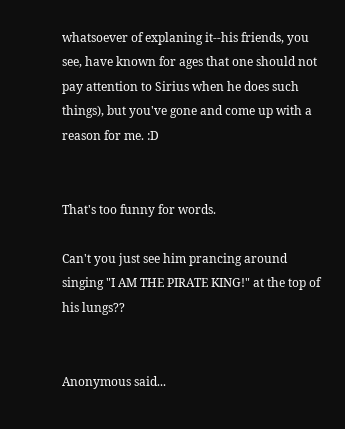whatsoever of explaning it--his friends, you see, have known for ages that one should not pay attention to Sirius when he does such things), but you've gone and come up with a reason for me. :D


That's too funny for words.

Can't you just see him prancing around singing "I AM THE PIRATE KING!" at the top of his lungs??


Anonymous said...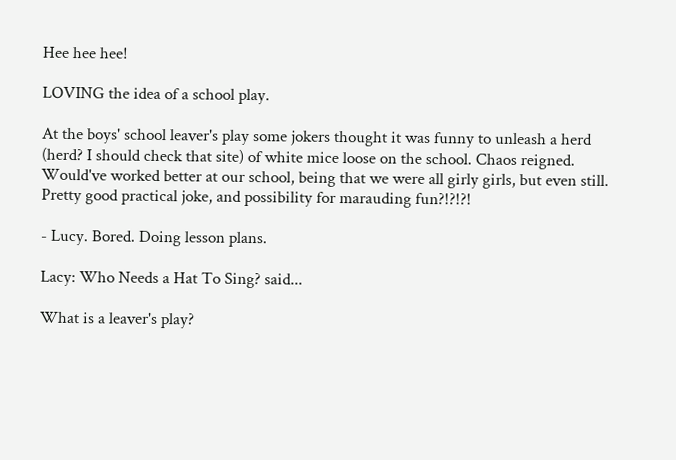Hee hee hee!

LOVING the idea of a school play.

At the boys' school leaver's play some jokers thought it was funny to unleash a herd (herd? I should check that site) of white mice loose on the school. Chaos reigned. Would've worked better at our school, being that we were all girly girls, but even still. Pretty good practical joke, and possibility for marauding fun?!?!?!

- Lucy. Bored. Doing lesson plans.

Lacy: Who Needs a Hat To Sing? said...

What is a leaver's play?